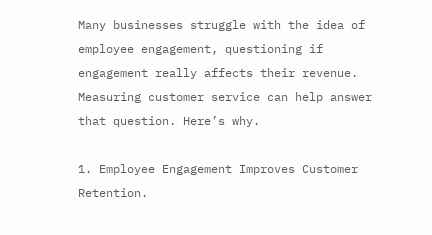Many businesses struggle with the idea of employee engagement, questioning if engagement really affects their revenue. Measuring customer service can help answer that question. Here’s why.

1. Employee Engagement Improves Customer Retention.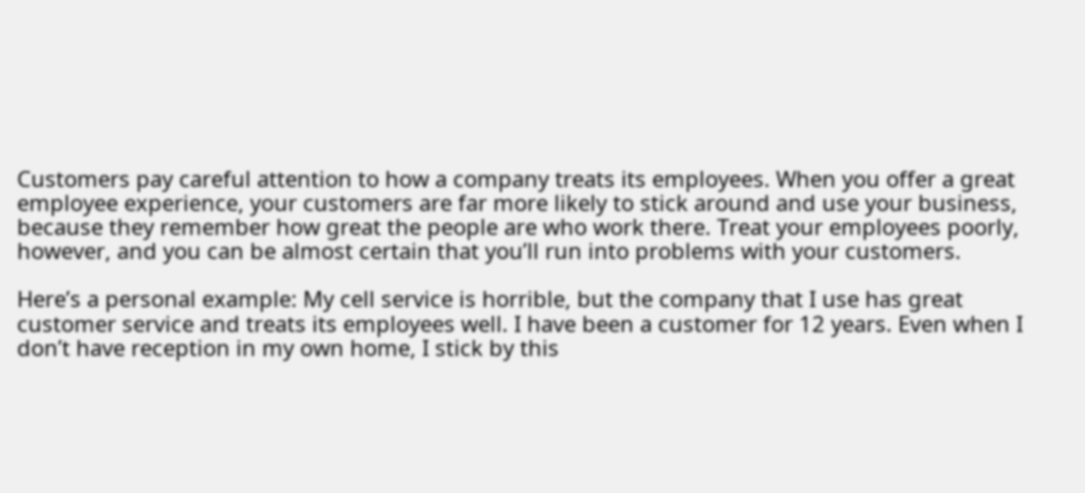Customers pay careful attention to how a company treats its employees. When you offer a great employee experience, your customers are far more likely to stick around and use your business, because they remember how great the people are who work there. Treat your employees poorly, however, and you can be almost certain that you’ll run into problems with your customers.

Here’s a personal example: My cell service is horrible, but the company that I use has great customer service and treats its employees well. I have been a customer for 12 years. Even when I don’t have reception in my own home, I stick by this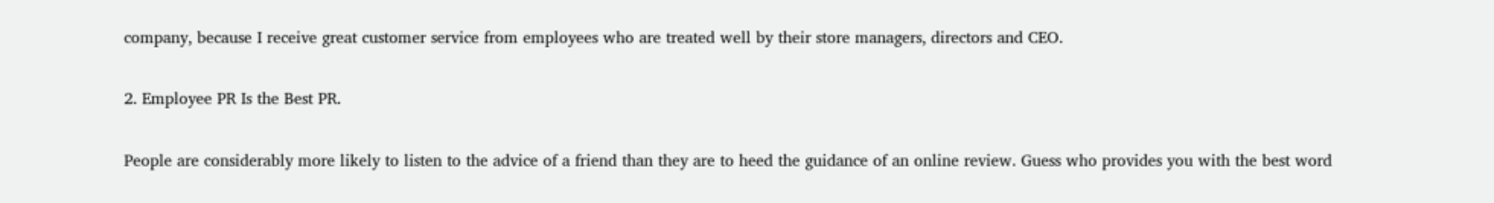company, because I receive great customer service from employees who are treated well by their store managers, directors and CEO.

2. Employee PR Is the Best PR.

People are considerably more likely to listen to the advice of a friend than they are to heed the guidance of an online review. Guess who provides you with the best word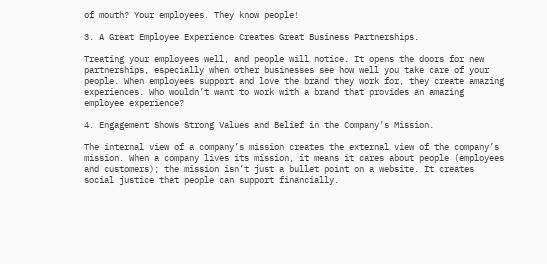of mouth? Your employees. They know people!

3. A Great Employee Experience Creates Great Business Partnerships.

Treating your employees well, and people will notice. It opens the doors for new partnerships, especially when other businesses see how well you take care of your people. When employees support and love the brand they work for, they create amazing experiences. Who wouldn’t want to work with a brand that provides an amazing employee experience?

4. Engagement Shows Strong Values and Belief in the Company’s Mission.

The internal view of a company’s mission creates the external view of the company’s mission. When a company lives its mission, it means it cares about people (employees and customers); the mission isn’t just a bullet point on a website. It creates social justice that people can support financially.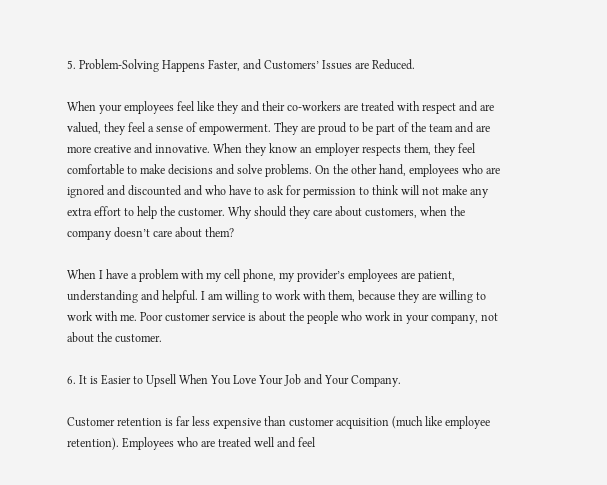5. Problem-Solving Happens Faster, and Customers’ Issues are Reduced.

When your employees feel like they and their co-workers are treated with respect and are valued, they feel a sense of empowerment. They are proud to be part of the team and are more creative and innovative. When they know an employer respects them, they feel comfortable to make decisions and solve problems. On the other hand, employees who are ignored and discounted and who have to ask for permission to think will not make any extra effort to help the customer. Why should they care about customers, when the company doesn’t care about them?

When I have a problem with my cell phone, my provider’s employees are patient, understanding and helpful. I am willing to work with them, because they are willing to work with me. Poor customer service is about the people who work in your company, not about the customer.

6. It is Easier to Upsell When You Love Your Job and Your Company.

Customer retention is far less expensive than customer acquisition (much like employee retention). Employees who are treated well and feel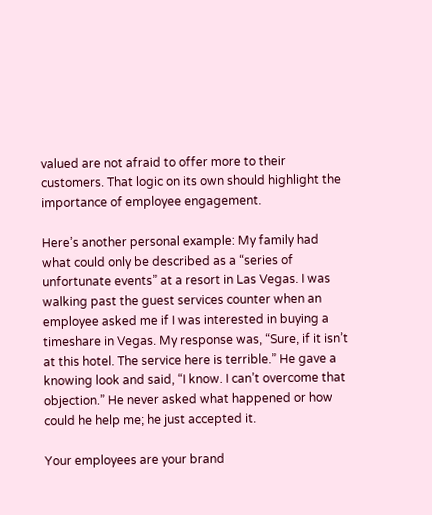valued are not afraid to offer more to their customers. That logic on its own should highlight the importance of employee engagement.

Here’s another personal example: My family had what could only be described as a “series of unfortunate events” at a resort in Las Vegas. I was walking past the guest services counter when an employee asked me if I was interested in buying a timeshare in Vegas. My response was, “Sure, if it isn’t at this hotel. The service here is terrible.” He gave a knowing look and said, “I know. I can’t overcome that objection.” He never asked what happened or how could he help me; he just accepted it.

Your employees are your brand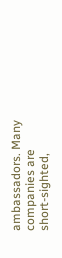ambassadors. Many companies are short-sighted,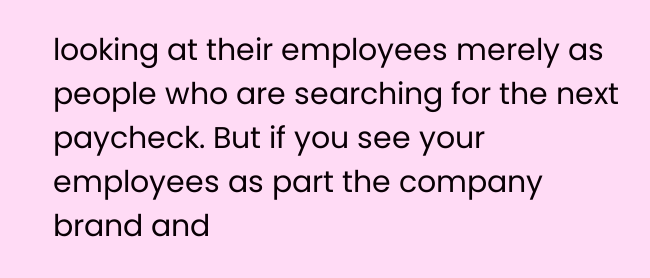looking at their employees merely as people who are searching for the next paycheck. But if you see your employees as part the company brand and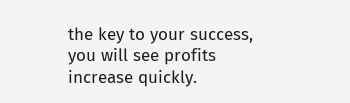the key to your success, you will see profits increase quickly.